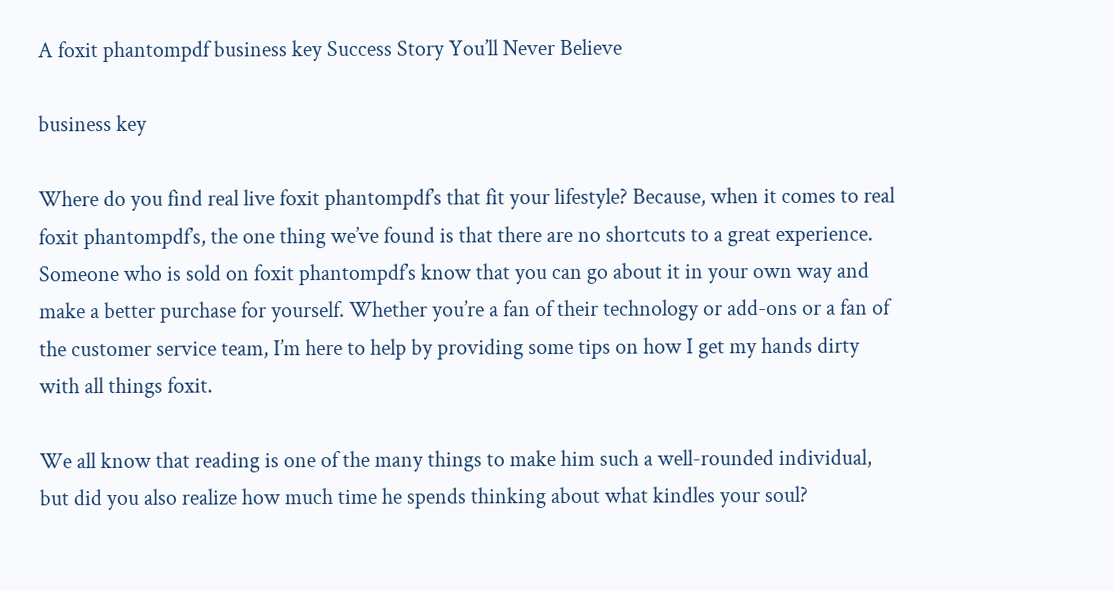A foxit phantompdf business key Success Story You’ll Never Believe

business key

Where do you find real live foxit phantompdf’s that fit your lifestyle? Because, when it comes to real foxit phantompdf’s, the one thing we’ve found is that there are no shortcuts to a great experience. Someone who is sold on foxit phantompdf’s know that you can go about it in your own way and make a better purchase for yourself. Whether you’re a fan of their technology or add-ons or a fan of the customer service team, I’m here to help by providing some tips on how I get my hands dirty with all things foxit.

We all know that reading is one of the many things to make him such a well-rounded individual, but did you also realize how much time he spends thinking about what kindles your soul?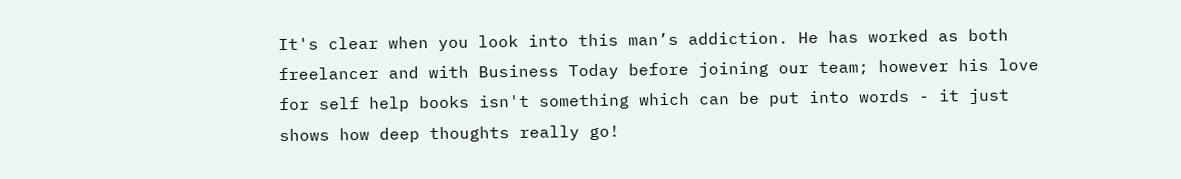It's clear when you look into this man’s addiction. He has worked as both freelancer and with Business Today before joining our team; however his love for self help books isn't something which can be put into words - it just shows how deep thoughts really go!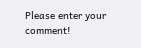Please enter your comment!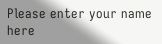Please enter your name here